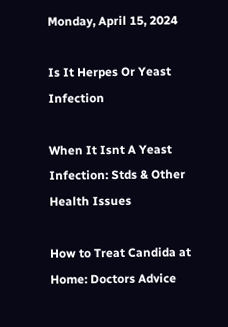Monday, April 15, 2024

Is It Herpes Or Yeast Infection

When It Isnt A Yeast Infection: Stds & Other Health Issues

How to Treat Candida at Home: Doctors Advice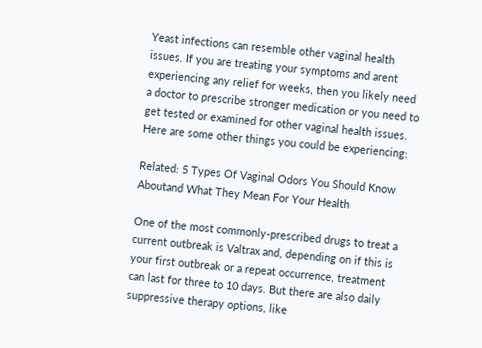Yeast infections can resemble other vaginal health issues. If you are treating your symptoms and arent experiencing any relief for weeks, then you likely need a doctor to prescribe stronger medication or you need to get tested or examined for other vaginal health issues. Here are some other things you could be experiencing:

Related: 5 Types Of Vaginal Odors You Should Know Aboutand What They Mean For Your Health

One of the most commonly-prescribed drugs to treat a current outbreak is Valtrax and, depending on if this is your first outbreak or a repeat occurrence, treatment can last for three to 10 days. But there are also daily suppressive therapy options, like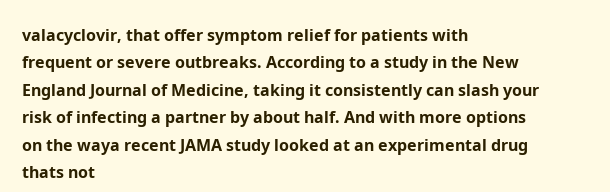valacyclovir, that offer symptom relief for patients with frequent or severe outbreaks. According to a study in the New England Journal of Medicine, taking it consistently can slash your risk of infecting a partner by about half. And with more options on the waya recent JAMA study looked at an experimental drug thats not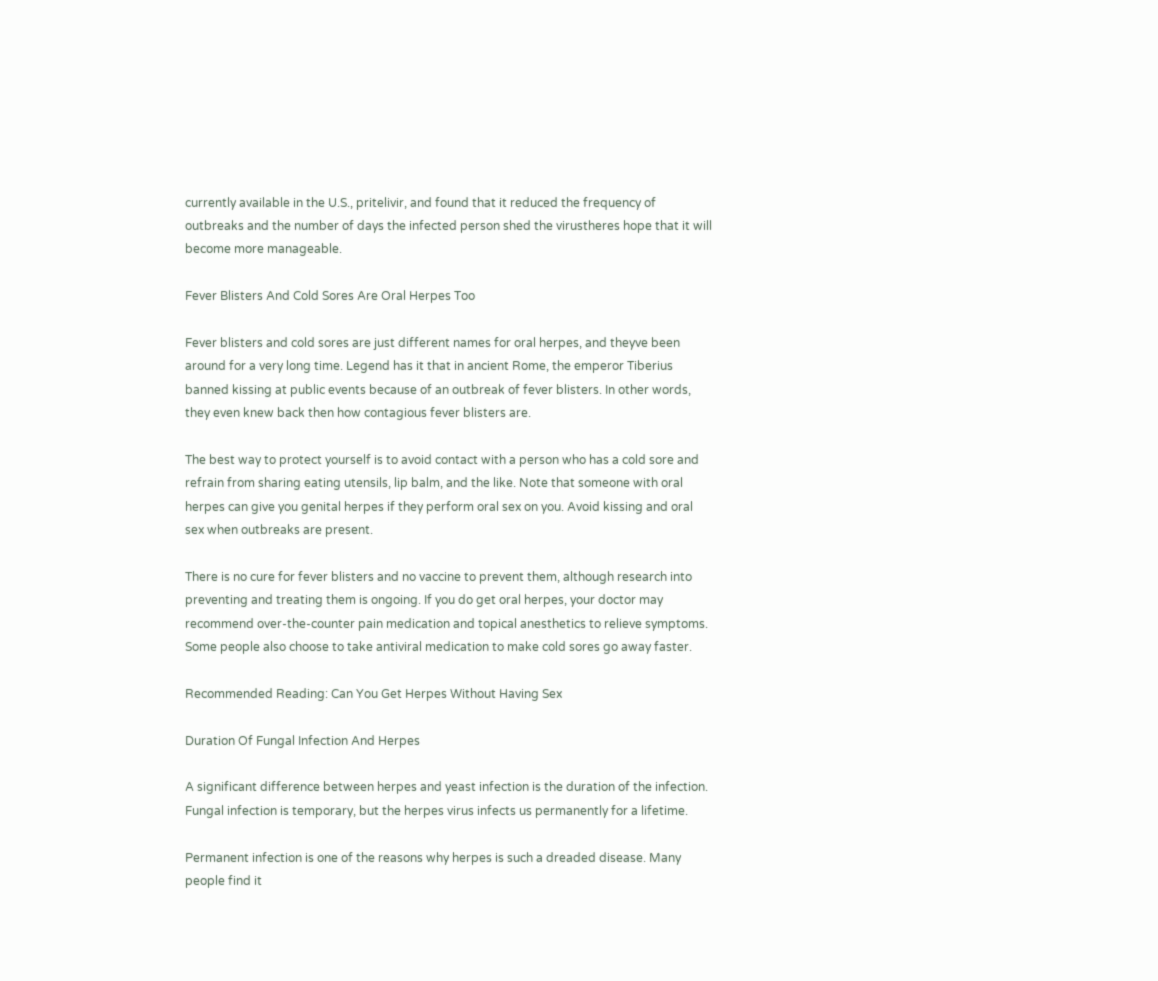currently available in the U.S., pritelivir, and found that it reduced the frequency of outbreaks and the number of days the infected person shed the virustheres hope that it will become more manageable.

Fever Blisters And Cold Sores Are Oral Herpes Too

Fever blisters and cold sores are just different names for oral herpes, and theyve been around for a very long time. Legend has it that in ancient Rome, the emperor Tiberius banned kissing at public events because of an outbreak of fever blisters. In other words, they even knew back then how contagious fever blisters are.

The best way to protect yourself is to avoid contact with a person who has a cold sore and refrain from sharing eating utensils, lip balm, and the like. Note that someone with oral herpes can give you genital herpes if they perform oral sex on you. Avoid kissing and oral sex when outbreaks are present.

There is no cure for fever blisters and no vaccine to prevent them, although research into preventing and treating them is ongoing. If you do get oral herpes, your doctor may recommend over-the-counter pain medication and topical anesthetics to relieve symptoms. Some people also choose to take antiviral medication to make cold sores go away faster.

Recommended Reading: Can You Get Herpes Without Having Sex

Duration Of Fungal Infection And Herpes

A significant difference between herpes and yeast infection is the duration of the infection. Fungal infection is temporary, but the herpes virus infects us permanently for a lifetime.

Permanent infection is one of the reasons why herpes is such a dreaded disease. Many people find it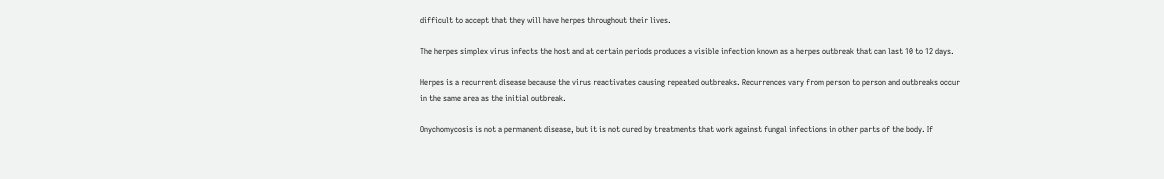difficult to accept that they will have herpes throughout their lives.

The herpes simplex virus infects the host and at certain periods produces a visible infection known as a herpes outbreak that can last 10 to 12 days.

Herpes is a recurrent disease because the virus reactivates causing repeated outbreaks. Recurrences vary from person to person and outbreaks occur in the same area as the initial outbreak.

Onychomycosis is not a permanent disease, but it is not cured by treatments that work against fungal infections in other parts of the body. If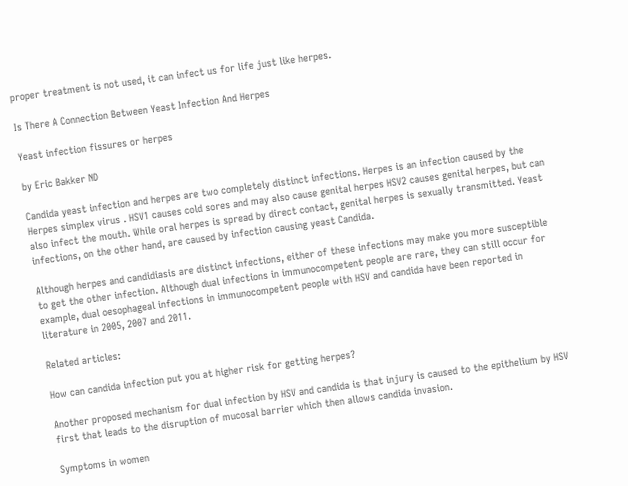proper treatment is not used, it can infect us for life just like herpes.

Is There A Connection Between Yeast Infection And Herpes

Yeast infection fissures or herpes

by Eric Bakker ND

Candida yeast infection and herpes are two completely distinct infections. Herpes is an infection caused by the Herpes simplex virus . HSV1 causes cold sores and may also cause genital herpes HSV2 causes genital herpes, but can also infect the mouth. While oral herpes is spread by direct contact, genital herpes is sexually transmitted. Yeast infections, on the other hand, are caused by infection causing yeast Candida.

Although herpes and candidiasis are distinct infections, either of these infections may make you more susceptible to get the other infection. Although dual infections in immunocompetent people are rare, they can still occur for example, dual oesophageal infections in immunocompetent people with HSV and candida have been reported in literature in 2005, 2007 and 2011.

Related articles:

How can candida infection put you at higher risk for getting herpes?

Another proposed mechanism for dual infection by HSV and candida is that injury is caused to the epithelium by HSV first that leads to the disruption of mucosal barrier which then allows candida invasion.

Symptoms in women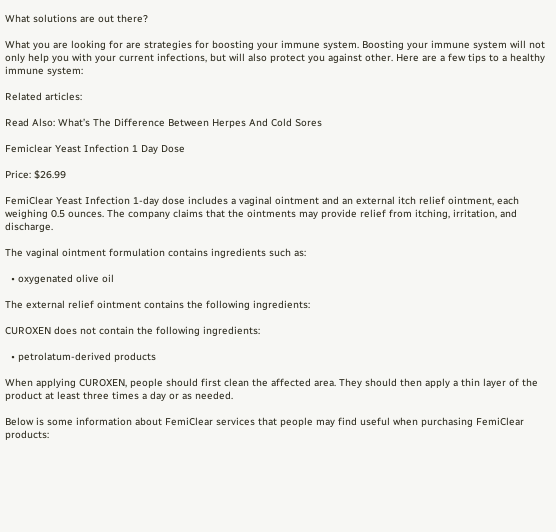What solutions are out there?

What you are looking for are strategies for boosting your immune system. Boosting your immune system will not only help you with your current infections, but will also protect you against other. Here are a few tips to a healthy immune system:

Related articles:

Read Also: What’s The Difference Between Herpes And Cold Sores

Femiclear Yeast Infection 1 Day Dose

Price: $26.99

FemiClear Yeast Infection 1-day dose includes a vaginal ointment and an external itch relief ointment, each weighing 0.5 ounces. The company claims that the ointments may provide relief from itching, irritation, and discharge.

The vaginal ointment formulation contains ingredients such as:

  • oxygenated olive oil

The external relief ointment contains the following ingredients:

CUROXEN does not contain the following ingredients:

  • petrolatum-derived products

When applying CUROXEN, people should first clean the affected area. They should then apply a thin layer of the product at least three times a day or as needed.

Below is some information about FemiClear services that people may find useful when purchasing FemiClear products: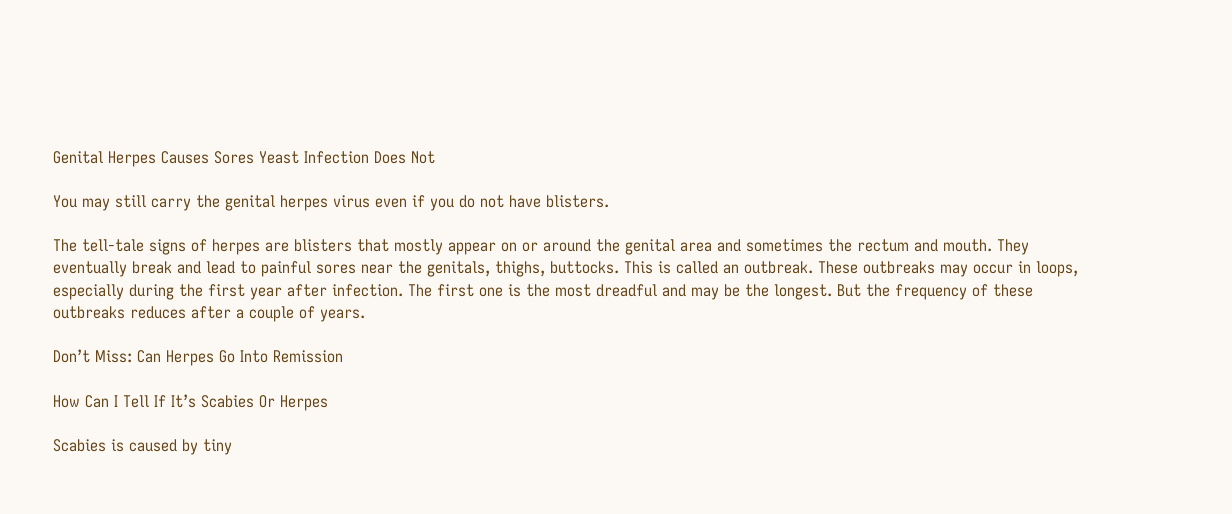Genital Herpes Causes Sores Yeast Infection Does Not

You may still carry the genital herpes virus even if you do not have blisters.

The tell-tale signs of herpes are blisters that mostly appear on or around the genital area and sometimes the rectum and mouth. They eventually break and lead to painful sores near the genitals, thighs, buttocks. This is called an outbreak. These outbreaks may occur in loops, especially during the first year after infection. The first one is the most dreadful and may be the longest. But the frequency of these outbreaks reduces after a couple of years.

Don’t Miss: Can Herpes Go Into Remission

How Can I Tell If It’s Scabies Or Herpes

Scabies is caused by tiny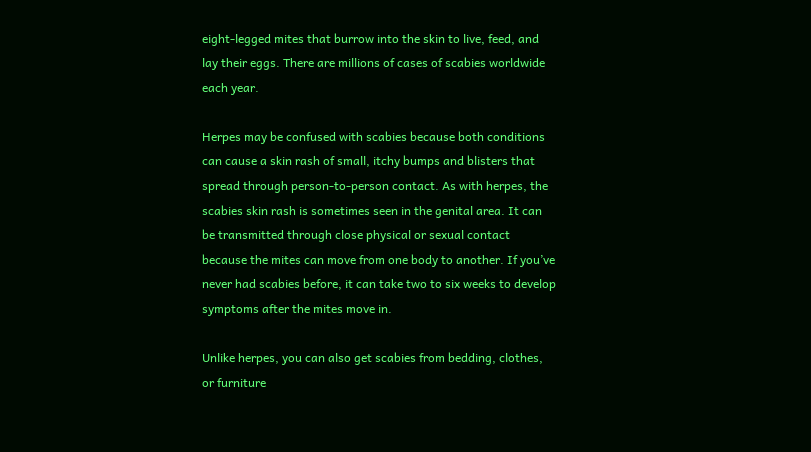eight-legged mites that burrow into the skin to live, feed, and lay their eggs. There are millions of cases of scabies worldwide each year.

Herpes may be confused with scabies because both conditions can cause a skin rash of small, itchy bumps and blisters that spread through person-to-person contact. As with herpes, the scabies skin rash is sometimes seen in the genital area. It can be transmitted through close physical or sexual contact because the mites can move from one body to another. If you’ve never had scabies before, it can take two to six weeks to develop symptoms after the mites move in.

Unlike herpes, you can also get scabies from bedding, clothes, or furniture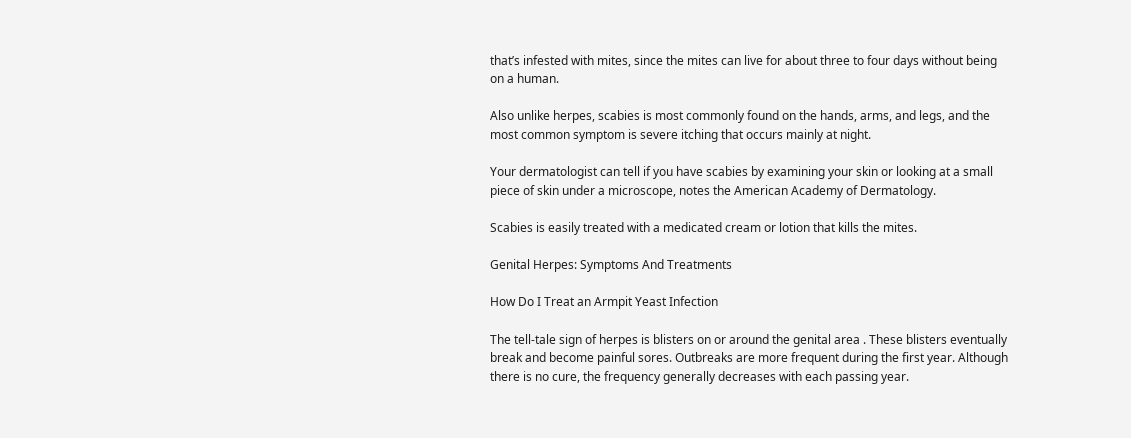that’s infested with mites, since the mites can live for about three to four days without being on a human.

Also unlike herpes, scabies is most commonly found on the hands, arms, and legs, and the most common symptom is severe itching that occurs mainly at night.

Your dermatologist can tell if you have scabies by examining your skin or looking at a small piece of skin under a microscope, notes the American Academy of Dermatology.

Scabies is easily treated with a medicated cream or lotion that kills the mites.

Genital Herpes: Symptoms And Treatments

How Do I Treat an Armpit Yeast Infection

The tell-tale sign of herpes is blisters on or around the genital area . These blisters eventually break and become painful sores. Outbreaks are more frequent during the first year. Although there is no cure, the frequency generally decreases with each passing year.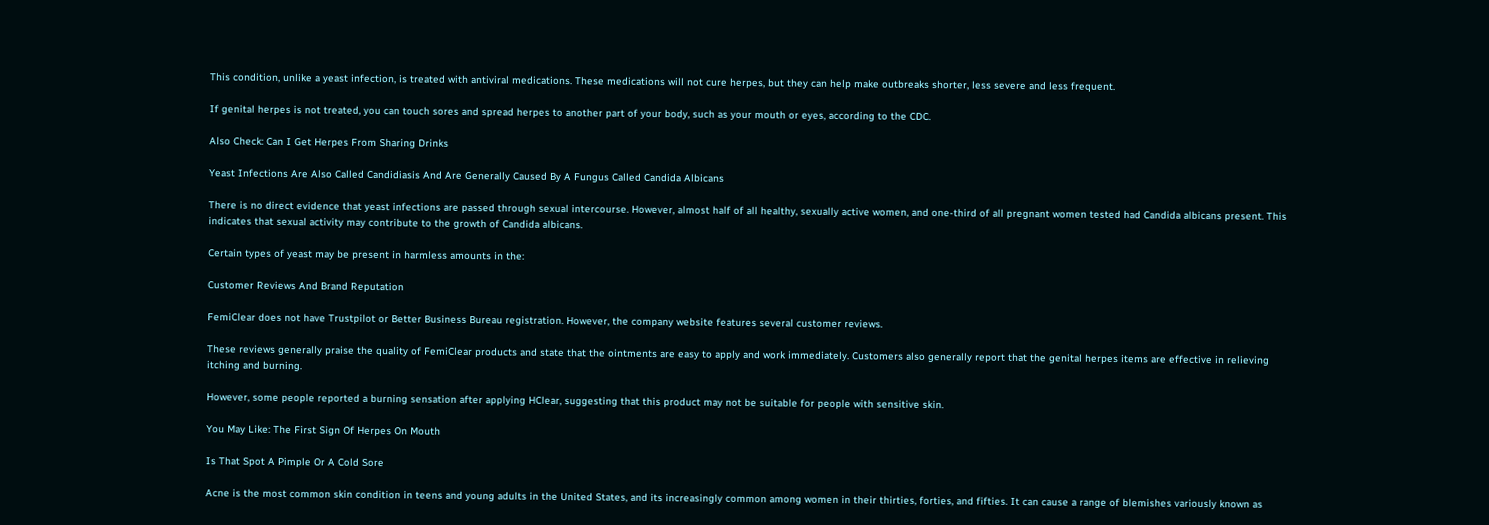This condition, unlike a yeast infection, is treated with antiviral medications. These medications will not cure herpes, but they can help make outbreaks shorter, less severe and less frequent.

If genital herpes is not treated, you can touch sores and spread herpes to another part of your body, such as your mouth or eyes, according to the CDC.

Also Check: Can I Get Herpes From Sharing Drinks

Yeast Infections Are Also Called Candidiasis And Are Generally Caused By A Fungus Called Candida Albicans

There is no direct evidence that yeast infections are passed through sexual intercourse. However, almost half of all healthy, sexually active women, and one-third of all pregnant women tested had Candida albicans present. This indicates that sexual activity may contribute to the growth of Candida albicans.

Certain types of yeast may be present in harmless amounts in the:

Customer Reviews And Brand Reputation

FemiClear does not have Trustpilot or Better Business Bureau registration. However, the company website features several customer reviews.

These reviews generally praise the quality of FemiClear products and state that the ointments are easy to apply and work immediately. Customers also generally report that the genital herpes items are effective in relieving itching and burning.

However, some people reported a burning sensation after applying HClear, suggesting that this product may not be suitable for people with sensitive skin.

You May Like: The First Sign Of Herpes On Mouth

Is That Spot A Pimple Or A Cold Sore

Acne is the most common skin condition in teens and young adults in the United States, and its increasingly common among women in their thirties, forties, and fifties. It can cause a range of blemishes variously known as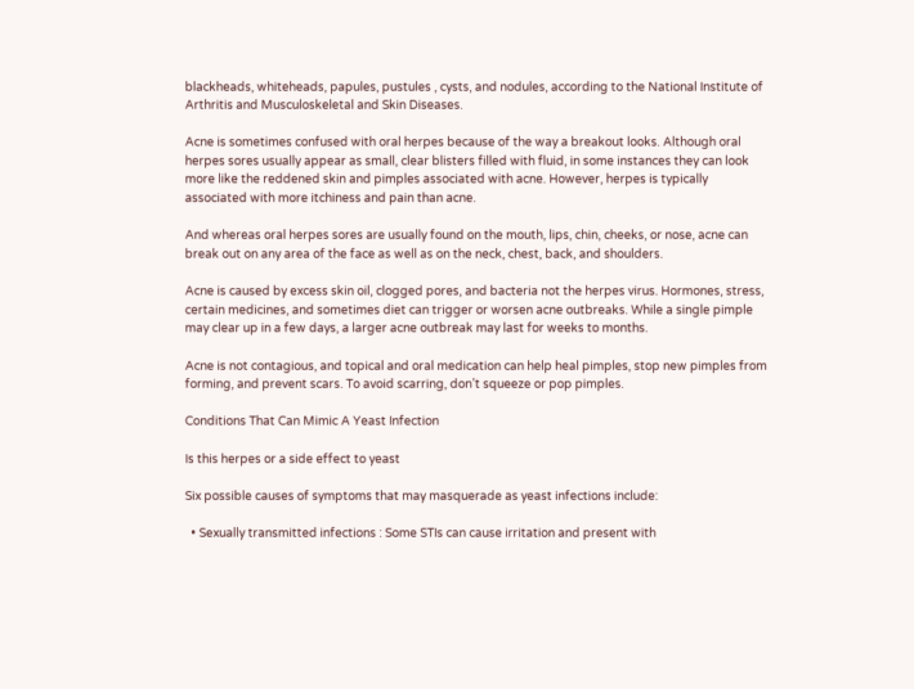blackheads, whiteheads, papules, pustules , cysts, and nodules, according to the National Institute of Arthritis and Musculoskeletal and Skin Diseases.

Acne is sometimes confused with oral herpes because of the way a breakout looks. Although oral herpes sores usually appear as small, clear blisters filled with fluid, in some instances they can look more like the reddened skin and pimples associated with acne. However, herpes is typically associated with more itchiness and pain than acne.

And whereas oral herpes sores are usually found on the mouth, lips, chin, cheeks, or nose, acne can break out on any area of the face as well as on the neck, chest, back, and shoulders.

Acne is caused by excess skin oil, clogged pores, and bacteria not the herpes virus. Hormones, stress, certain medicines, and sometimes diet can trigger or worsen acne outbreaks. While a single pimple may clear up in a few days, a larger acne outbreak may last for weeks to months.

Acne is not contagious, and topical and oral medication can help heal pimples, stop new pimples from forming, and prevent scars. To avoid scarring, don’t squeeze or pop pimples.

Conditions That Can Mimic A Yeast Infection

Is this herpes or a side effect to yeast

Six possible causes of symptoms that may masquerade as yeast infections include:

  • Sexually transmitted infections : Some STIs can cause irritation and present with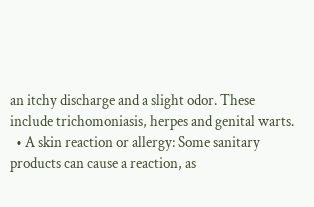an itchy discharge and a slight odor. These include trichomoniasis, herpes and genital warts.
  • A skin reaction or allergy: Some sanitary products can cause a reaction, as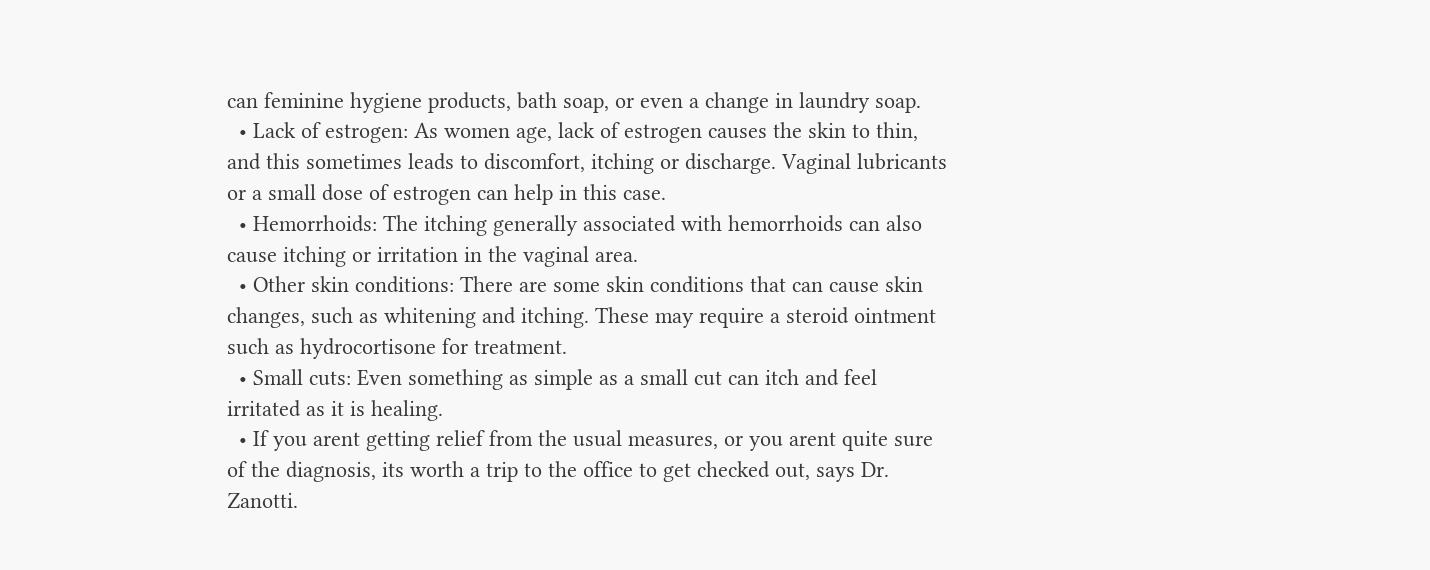can feminine hygiene products, bath soap, or even a change in laundry soap.
  • Lack of estrogen: As women age, lack of estrogen causes the skin to thin, and this sometimes leads to discomfort, itching or discharge. Vaginal lubricants or a small dose of estrogen can help in this case.
  • Hemorrhoids: The itching generally associated with hemorrhoids can also cause itching or irritation in the vaginal area.
  • Other skin conditions: There are some skin conditions that can cause skin changes, such as whitening and itching. These may require a steroid ointment such as hydrocortisone for treatment.
  • Small cuts: Even something as simple as a small cut can itch and feel irritated as it is healing.
  • If you arent getting relief from the usual measures, or you arent quite sure of the diagnosis, its worth a trip to the office to get checked out, says Dr. Zanotti.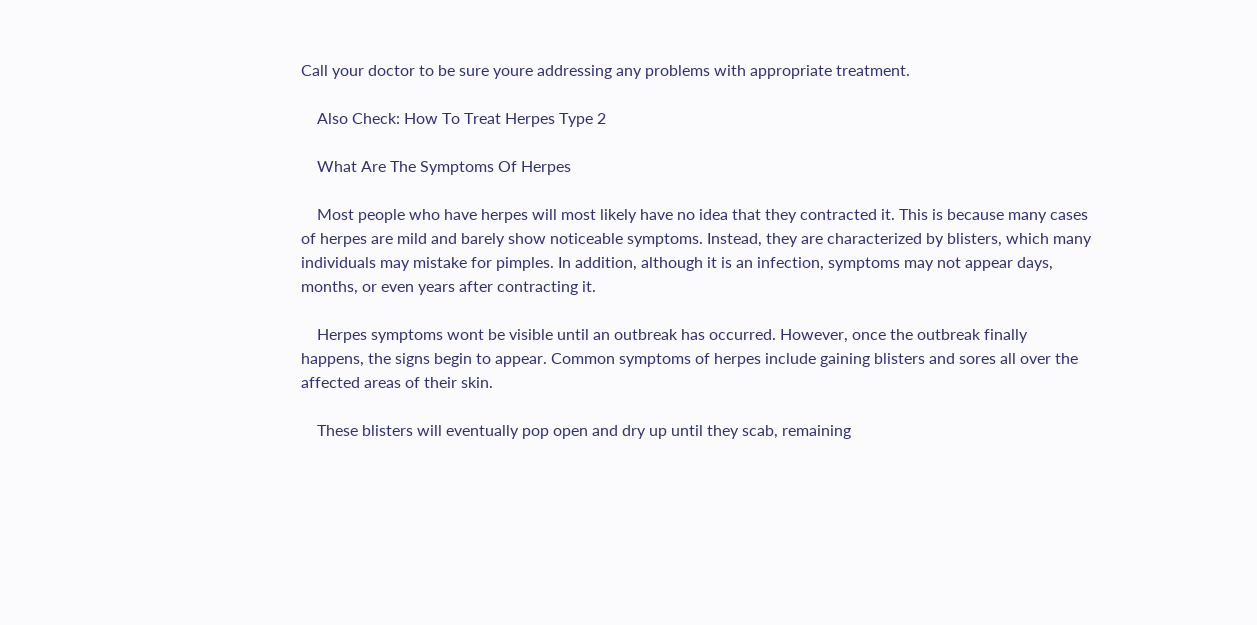Call your doctor to be sure youre addressing any problems with appropriate treatment.

    Also Check: How To Treat Herpes Type 2

    What Are The Symptoms Of Herpes

    Most people who have herpes will most likely have no idea that they contracted it. This is because many cases of herpes are mild and barely show noticeable symptoms. Instead, they are characterized by blisters, which many individuals may mistake for pimples. In addition, although it is an infection, symptoms may not appear days, months, or even years after contracting it.

    Herpes symptoms wont be visible until an outbreak has occurred. However, once the outbreak finally happens, the signs begin to appear. Common symptoms of herpes include gaining blisters and sores all over the affected areas of their skin.

    These blisters will eventually pop open and dry up until they scab, remaining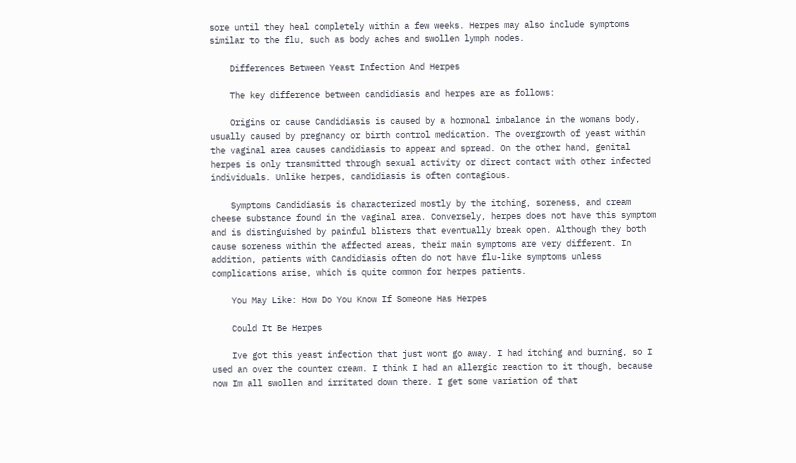sore until they heal completely within a few weeks. Herpes may also include symptoms similar to the flu, such as body aches and swollen lymph nodes.

    Differences Between Yeast Infection And Herpes

    The key difference between candidiasis and herpes are as follows:

    Origins or cause Candidiasis is caused by a hormonal imbalance in the womans body, usually caused by pregnancy or birth control medication. The overgrowth of yeast within the vaginal area causes candidiasis to appear and spread. On the other hand, genital herpes is only transmitted through sexual activity or direct contact with other infected individuals. Unlike herpes, candidiasis is often contagious.

    Symptoms Candidiasis is characterized mostly by the itching, soreness, and cream cheese substance found in the vaginal area. Conversely, herpes does not have this symptom and is distinguished by painful blisters that eventually break open. Although they both cause soreness within the affected areas, their main symptoms are very different. In addition, patients with Candidiasis often do not have flu-like symptoms unless complications arise, which is quite common for herpes patients.

    You May Like: How Do You Know If Someone Has Herpes

    Could It Be Herpes

    Ive got this yeast infection that just wont go away. I had itching and burning, so I used an over the counter cream. I think I had an allergic reaction to it though, because now Im all swollen and irritated down there. I get some variation of that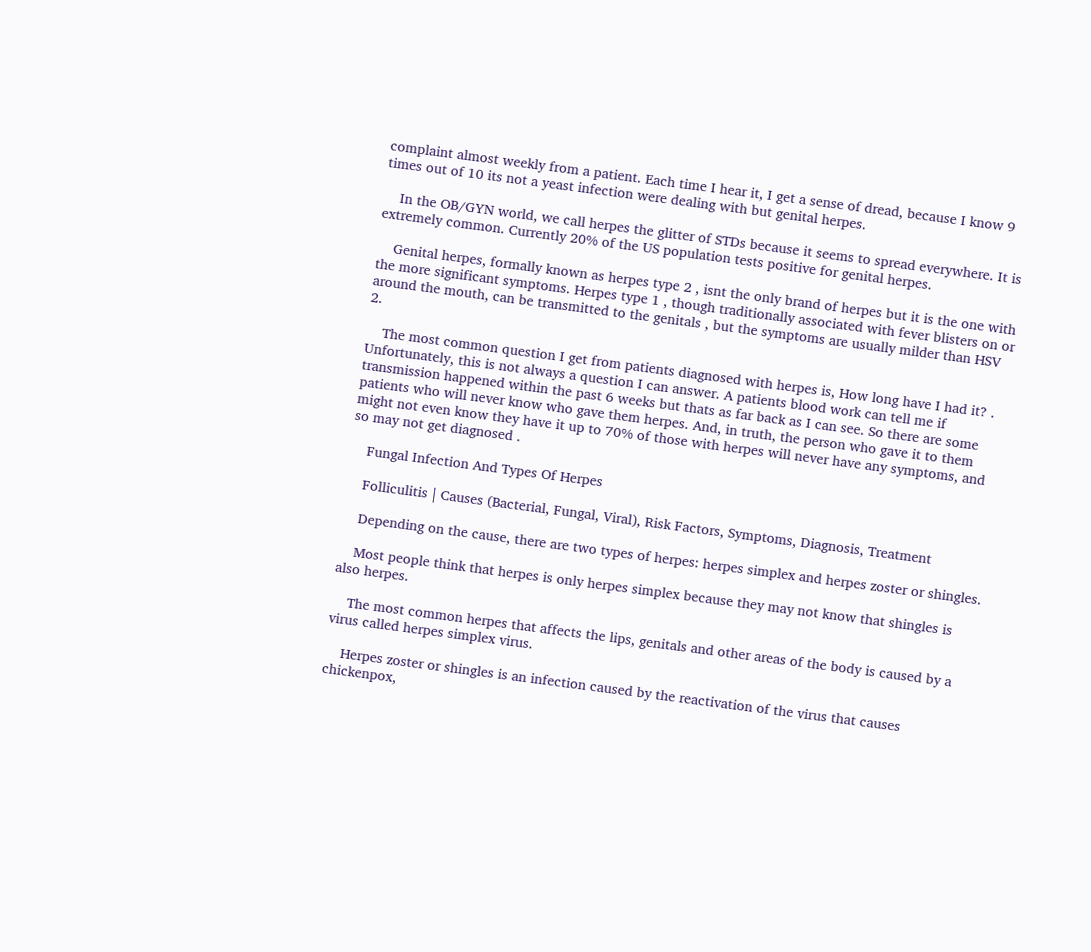complaint almost weekly from a patient. Each time I hear it, I get a sense of dread, because I know 9 times out of 10 its not a yeast infection were dealing with but genital herpes.

    In the OB/GYN world, we call herpes the glitter of STDs because it seems to spread everywhere. It is extremely common. Currently 20% of the US population tests positive for genital herpes.

    Genital herpes, formally known as herpes type 2 , isnt the only brand of herpes but it is the one with the more significant symptoms. Herpes type 1 , though traditionally associated with fever blisters on or around the mouth, can be transmitted to the genitals , but the symptoms are usually milder than HSV 2.

    The most common question I get from patients diagnosed with herpes is, How long have I had it? . Unfortunately, this is not always a question I can answer. A patients blood work can tell me if transmission happened within the past 6 weeks but thats as far back as I can see. So there are some patients who will never know who gave them herpes. And, in truth, the person who gave it to them might not even know they have it up to 70% of those with herpes will never have any symptoms, and so may not get diagnosed .

    Fungal Infection And Types Of Herpes

    Folliculitis | Causes (Bacterial, Fungal, Viral), Risk Factors, Symptoms, Diagnosis, Treatment

    Depending on the cause, there are two types of herpes: herpes simplex and herpes zoster or shingles.

    Most people think that herpes is only herpes simplex because they may not know that shingles is also herpes.

    The most common herpes that affects the lips, genitals and other areas of the body is caused by a virus called herpes simplex virus.

    Herpes zoster or shingles is an infection caused by the reactivation of the virus that causes chickenpox,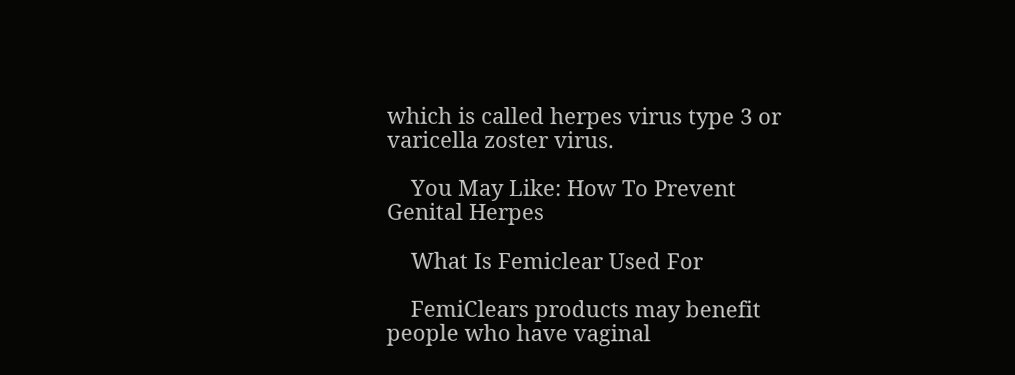which is called herpes virus type 3 or varicella zoster virus.

    You May Like: How To Prevent Genital Herpes

    What Is Femiclear Used For

    FemiClears products may benefit people who have vaginal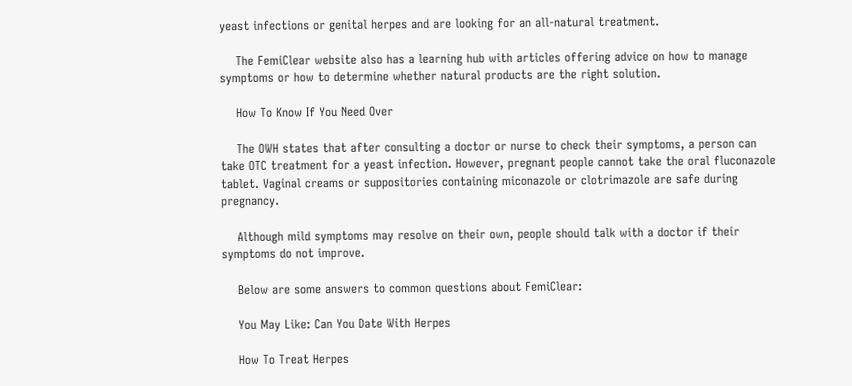yeast infections or genital herpes and are looking for an all-natural treatment.

    The FemiClear website also has a learning hub with articles offering advice on how to manage symptoms or how to determine whether natural products are the right solution.

    How To Know If You Need Over

    The OWH states that after consulting a doctor or nurse to check their symptoms, a person can take OTC treatment for a yeast infection. However, pregnant people cannot take the oral fluconazole tablet. Vaginal creams or suppositories containing miconazole or clotrimazole are safe during pregnancy.

    Although mild symptoms may resolve on their own, people should talk with a doctor if their symptoms do not improve.

    Below are some answers to common questions about FemiClear:

    You May Like: Can You Date With Herpes

    How To Treat Herpes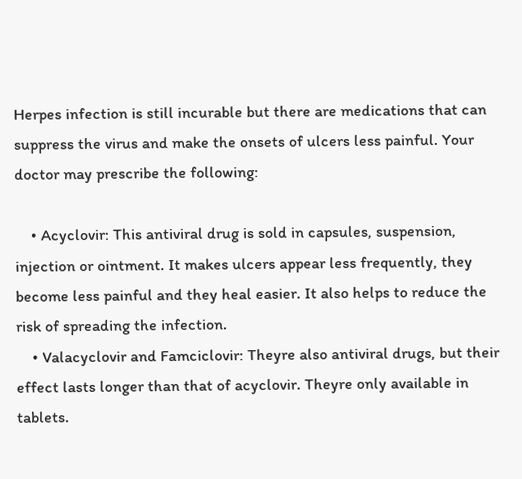Herpes infection is still incurable but there are medications that can suppress the virus and make the onsets of ulcers less painful. Your doctor may prescribe the following:

    • Acyclovir: This antiviral drug is sold in capsules, suspension, injection or ointment. It makes ulcers appear less frequently, they become less painful and they heal easier. It also helps to reduce the risk of spreading the infection.
    • Valacyclovir and Famciclovir: Theyre also antiviral drugs, but their effect lasts longer than that of acyclovir. Theyre only available in tablets.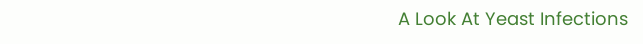A Look At Yeast Infections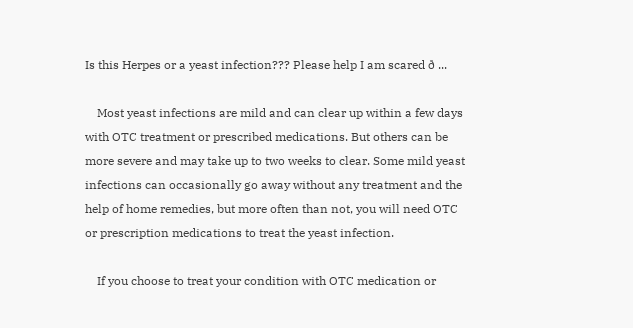Is this Herpes or a yeast infection??? Please help I am scared ð ...

    Most yeast infections are mild and can clear up within a few days with OTC treatment or prescribed medications. But others can be more severe and may take up to two weeks to clear. Some mild yeast infections can occasionally go away without any treatment and the help of home remedies, but more often than not, you will need OTC or prescription medications to treat the yeast infection.

    If you choose to treat your condition with OTC medication or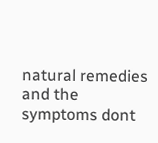natural remedies and the symptoms dont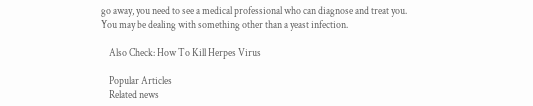go away, you need to see a medical professional who can diagnose and treat you. You may be dealing with something other than a yeast infection.

    Also Check: How To Kill Herpes Virus

    Popular Articles
    Related news